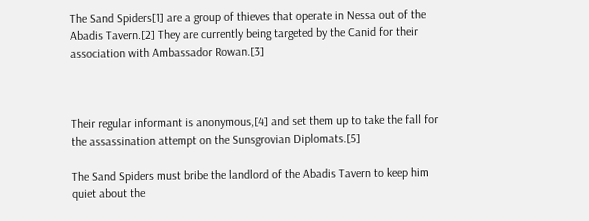The Sand Spiders[1] are a group of thieves that operate in Nessa out of the Abadis Tavern.[2] They are currently being targeted by the Canid for their association with Ambassador Rowan.[3]



Their regular informant is anonymous,[4] and set them up to take the fall for the assassination attempt on the Sunsgrovian Diplomats.[5]

The Sand Spiders must bribe the landlord of the Abadis Tavern to keep him quiet about the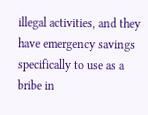illegal activities, and they have emergency savings specifically to use as a bribe in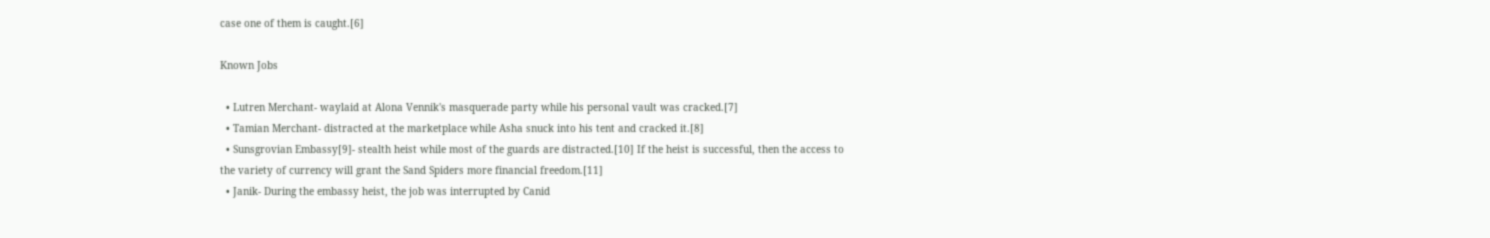case one of them is caught.[6]

Known Jobs

  • Lutren Merchant- waylaid at Alona Vennik's masquerade party while his personal vault was cracked.[7]
  • Tamian Merchant- distracted at the marketplace while Asha snuck into his tent and cracked it.[8]
  • Sunsgrovian Embassy[9]- stealth heist while most of the guards are distracted.[10] If the heist is successful, then the access to the variety of currency will grant the Sand Spiders more financial freedom.[11]
  • Janik- During the embassy heist, the job was interrupted by Canid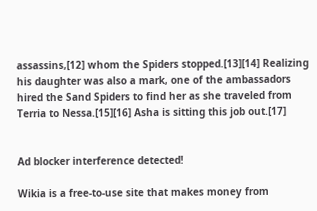assassins,[12] whom the Spiders stopped.[13][14] Realizing his daughter was also a mark, one of the ambassadors hired the Sand Spiders to find her as she traveled from Terria to Nessa.[15][16] Asha is sitting this job out.[17]


Ad blocker interference detected!

Wikia is a free-to-use site that makes money from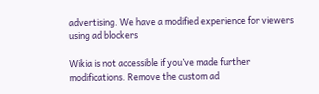advertising. We have a modified experience for viewers using ad blockers

Wikia is not accessible if you’ve made further modifications. Remove the custom ad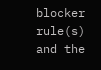blocker rule(s) and the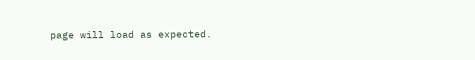page will load as expected.